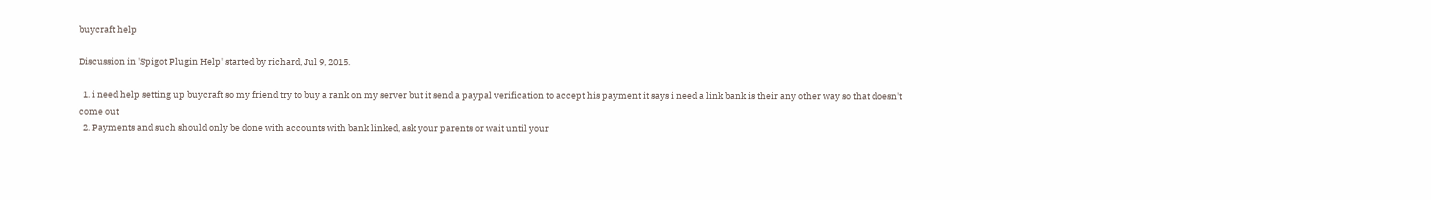buycraft help

Discussion in 'Spigot Plugin Help' started by richard, Jul 9, 2015.

  1. i need help setting up buycraft so my friend try to buy a rank on my server but it send a paypal verification to accept his payment it says i need a link bank is their any other way so that doesn't come out
  2. Payments and such should only be done with accounts with bank linked, ask your parents or wait until your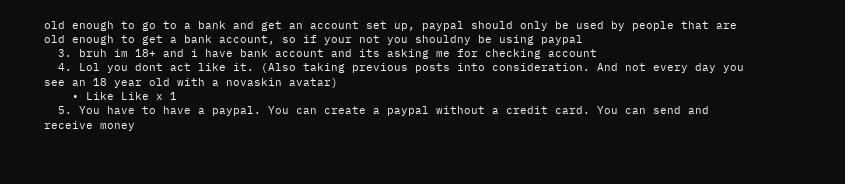old enough to go to a bank and get an account set up, paypal should only be used by people that are old enough to get a bank account, so if your not you shouldny be using paypal
  3. bruh im 18+ and i have bank account and its asking me for checking account
  4. Lol you dont act like it. (Also taking previous posts into consideration. And not every day you see an 18 year old with a novaskin avatar)
    • Like Like x 1
  5. You have to have a paypal. You can create a paypal without a credit card. You can send and receive money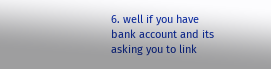6. well if you have bank account and its asking you to link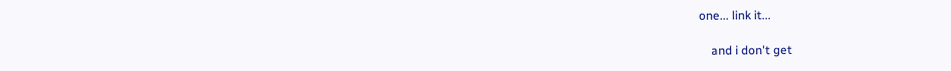one... link it...

    and i don't get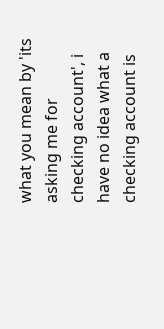what you mean by 'its asking me for checking account', i have no idea what a checking account is